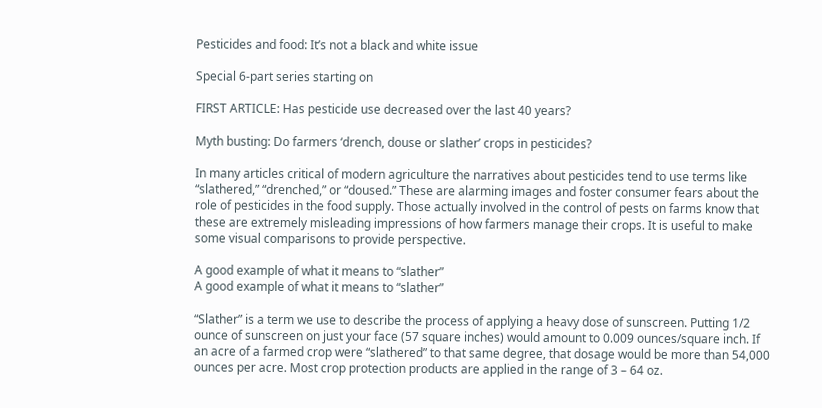Pesticides and food: It’s not a black and white issue

Special 6-part series starting on

FIRST ARTICLE: Has pesticide use decreased over the last 40 years?

Myth busting: Do farmers ‘drench, douse or slather’ crops in pesticides?

In many articles critical of modern agriculture the narratives about pesticides tend to use terms like “slathered,” “drenched,” or “doused.” These are alarming images and foster consumer fears about the role of pesticides in the food supply. Those actually involved in the control of pests on farms know that these are extremely misleading impressions of how farmers manage their crops. It is useful to make some visual comparisons to provide perspective.

A good example of what it means to “slather”
A good example of what it means to “slather”

“Slather” is a term we use to describe the process of applying a heavy dose of sunscreen. Putting 1/2 ounce of sunscreen on just your face (57 square inches) would amount to 0.009 ounces/square inch. If an acre of a farmed crop were “slathered” to that same degree, that dosage would be more than 54,000 ounces per acre. Most crop protection products are applied in the range of 3 – 64 oz.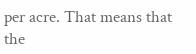per acre. That means that the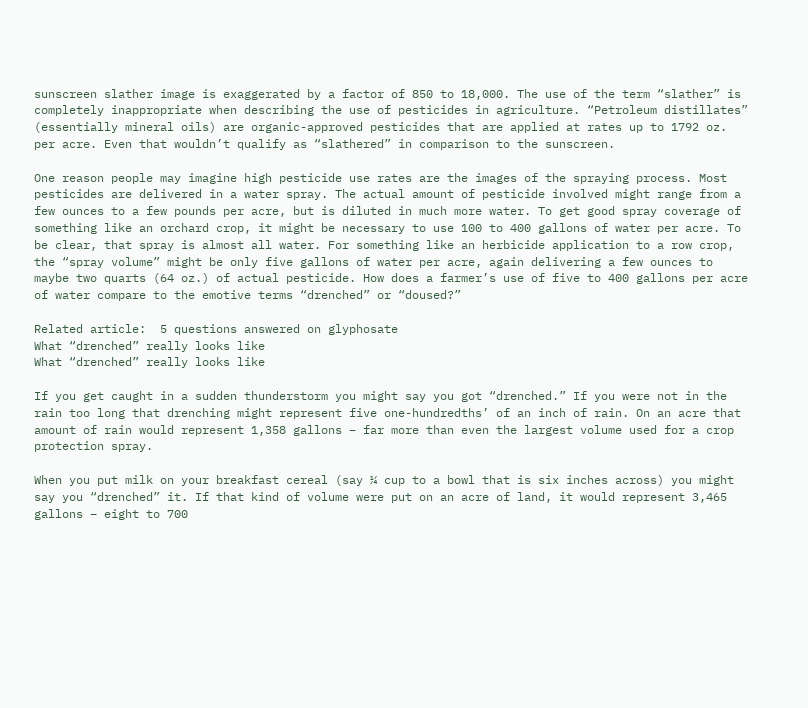sunscreen slather image is exaggerated by a factor of 850 to 18,000. The use of the term “slather” is completely inappropriate when describing the use of pesticides in agriculture. “Petroleum distillates” (essentially mineral oils) are organic-approved pesticides that are applied at rates up to 1792 oz. per acre. Even that wouldn’t qualify as “slathered” in comparison to the sunscreen.

One reason people may imagine high pesticide use rates are the images of the spraying process. Most pesticides are delivered in a water spray. The actual amount of pesticide involved might range from a few ounces to a few pounds per acre, but is diluted in much more water. To get good spray coverage of something like an orchard crop, it might be necessary to use 100 to 400 gallons of water per acre. To be clear, that spray is almost all water. For something like an herbicide application to a row crop, the “spray volume” might be only five gallons of water per acre, again delivering a few ounces to maybe two quarts (64 oz.) of actual pesticide. How does a farmer’s use of five to 400 gallons per acre of water compare to the emotive terms “drenched” or “doused?”

Related article:  5 questions answered on glyphosate
What “drenched” really looks like
What “drenched” really looks like

If you get caught in a sudden thunderstorm you might say you got “drenched.” If you were not in the rain too long that drenching might represent five one-hundredths’ of an inch of rain. On an acre that amount of rain would represent 1,358 gallons – far more than even the largest volume used for a crop protection spray.

When you put milk on your breakfast cereal (say ¼ cup to a bowl that is six inches across) you might say you “drenched” it. If that kind of volume were put on an acre of land, it would represent 3,465 gallons – eight to 700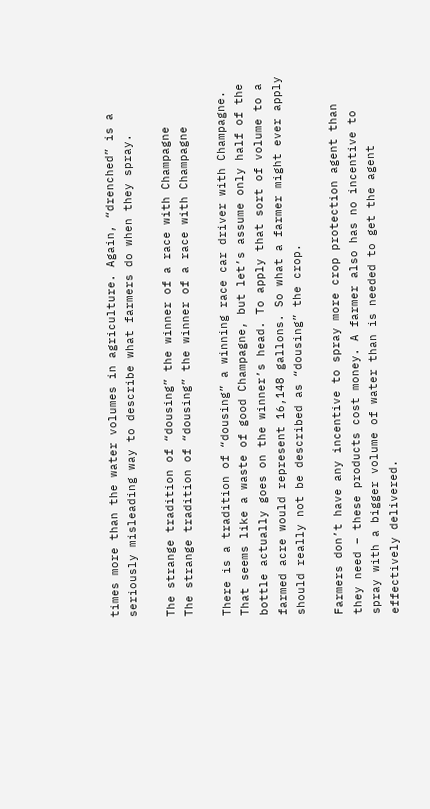times more than the water volumes in agriculture. Again, “drenched” is a seriously misleading way to describe what farmers do when they spray.

The strange tradition of “dousing” the winner of a race with Champagne
The strange tradition of “dousing” the winner of a race with Champagne

There is a tradition of “dousing” a winning race car driver with Champagne. That seems like a waste of good Champagne, but let’s assume only half of the bottle actually goes on the winner’s head. To apply that sort of volume to a farmed acre would represent 16,148 gallons. So what a farmer might ever apply should really not be described as “dousing” the crop.

Farmers don’t have any incentive to spray more crop protection agent than they need – these products cost money. A farmer also has no incentive to spray with a bigger volume of water than is needed to get the agent effectively delivered.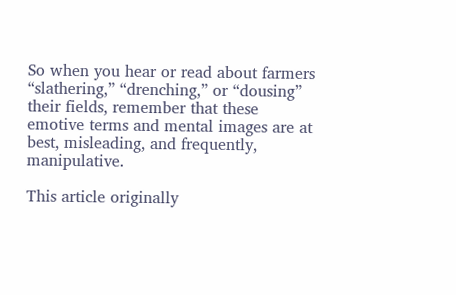So when you hear or read about farmers “slathering,” “drenching,” or “dousing” their fields, remember that these emotive terms and mental images are at best, misleading, and frequently, manipulative.

This article originally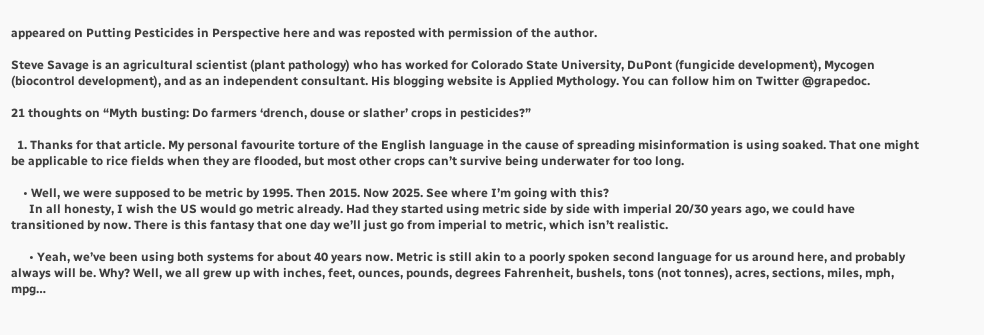appeared on Putting Pesticides in Perspective here and was reposted with permission of the author.

Steve Savage is an agricultural scientist (plant pathology) who has worked for Colorado State University, DuPont (fungicide development), Mycogen (biocontrol development), and as an independent consultant. His blogging website is Applied Mythology. You can follow him on Twitter @grapedoc.

21 thoughts on “Myth busting: Do farmers ‘drench, douse or slather’ crops in pesticides?”

  1. Thanks for that article. My personal favourite torture of the English language in the cause of spreading misinformation is using soaked. That one might be applicable to rice fields when they are flooded, but most other crops can’t survive being underwater for too long.

    • Well, we were supposed to be metric by 1995. Then 2015. Now 2025. See where I’m going with this?
      In all honesty, I wish the US would go metric already. Had they started using metric side by side with imperial 20/30 years ago, we could have transitioned by now. There is this fantasy that one day we’ll just go from imperial to metric, which isn’t realistic.

      • Yeah, we’ve been using both systems for about 40 years now. Metric is still akin to a poorly spoken second language for us around here, and probably always will be. Why? Well, we all grew up with inches, feet, ounces, pounds, degrees Fahrenheit, bushels, tons (not tonnes), acres, sections, miles, mph, mpg…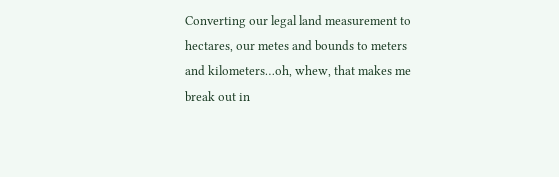Converting our legal land measurement to hectares, our metes and bounds to meters and kilometers…oh, whew, that makes me break out in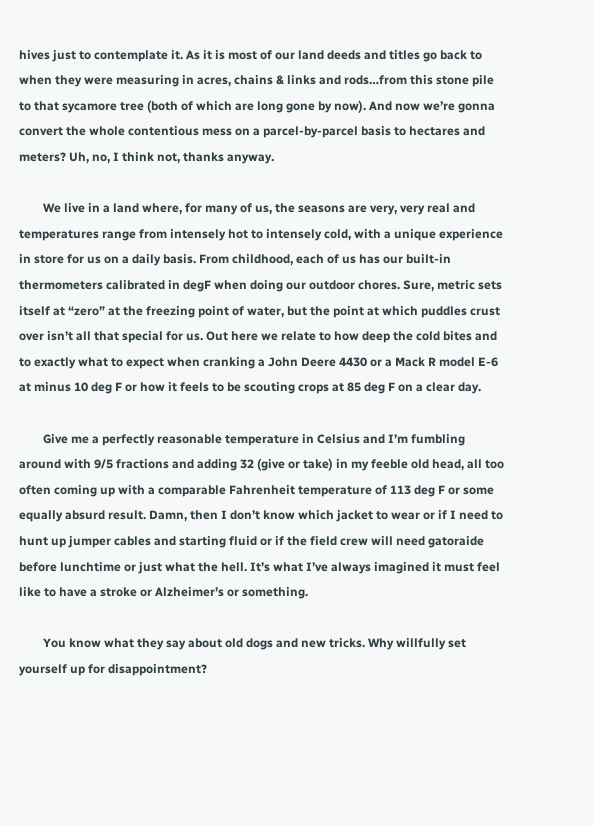hives just to contemplate it. As it is most of our land deeds and titles go back to when they were measuring in acres, chains & links and rods…from this stone pile to that sycamore tree (both of which are long gone by now). And now we’re gonna convert the whole contentious mess on a parcel-by-parcel basis to hectares and meters? Uh, no, I think not, thanks anyway.

        We live in a land where, for many of us, the seasons are very, very real and temperatures range from intensely hot to intensely cold, with a unique experience in store for us on a daily basis. From childhood, each of us has our built-in thermometers calibrated in degF when doing our outdoor chores. Sure, metric sets itself at “zero” at the freezing point of water, but the point at which puddles crust over isn’t all that special for us. Out here we relate to how deep the cold bites and to exactly what to expect when cranking a John Deere 4430 or a Mack R model E-6 at minus 10 deg F or how it feels to be scouting crops at 85 deg F on a clear day.

        Give me a perfectly reasonable temperature in Celsius and I’m fumbling around with 9/5 fractions and adding 32 (give or take) in my feeble old head, all too often coming up with a comparable Fahrenheit temperature of 113 deg F or some equally absurd result. Damn, then I don’t know which jacket to wear or if I need to hunt up jumper cables and starting fluid or if the field crew will need gatoraide before lunchtime or just what the hell. It’s what I’ve always imagined it must feel like to have a stroke or Alzheimer’s or something.

        You know what they say about old dogs and new tricks. Why willfully set yourself up for disappointment?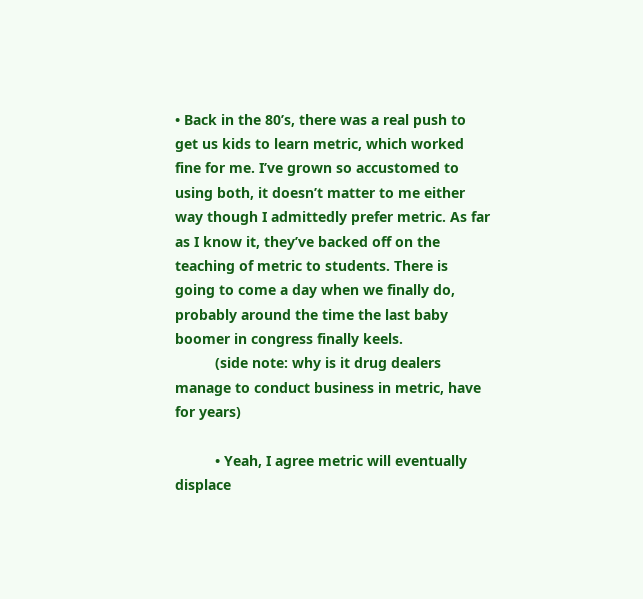• Back in the 80’s, there was a real push to get us kids to learn metric, which worked fine for me. I’ve grown so accustomed to using both, it doesn’t matter to me either way though I admittedly prefer metric. As far as I know it, they’ve backed off on the teaching of metric to students. There is going to come a day when we finally do, probably around the time the last baby boomer in congress finally keels.
          (side note: why is it drug dealers manage to conduct business in metric, have for years)

          • Yeah, I agree metric will eventually displace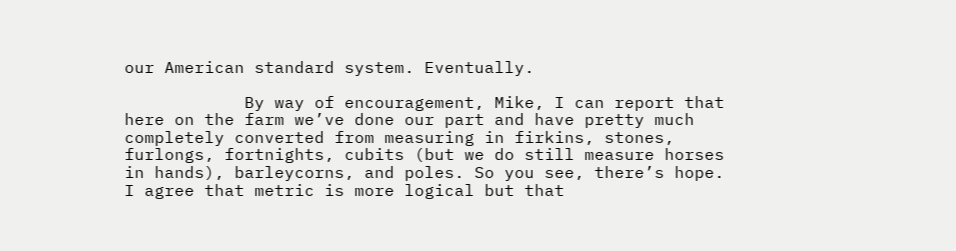our American standard system. Eventually.

            By way of encouragement, Mike, I can report that here on the farm we’ve done our part and have pretty much completely converted from measuring in firkins, stones, furlongs, fortnights, cubits (but we do still measure horses in hands), barleycorns, and poles. So you see, there’s hope. I agree that metric is more logical but that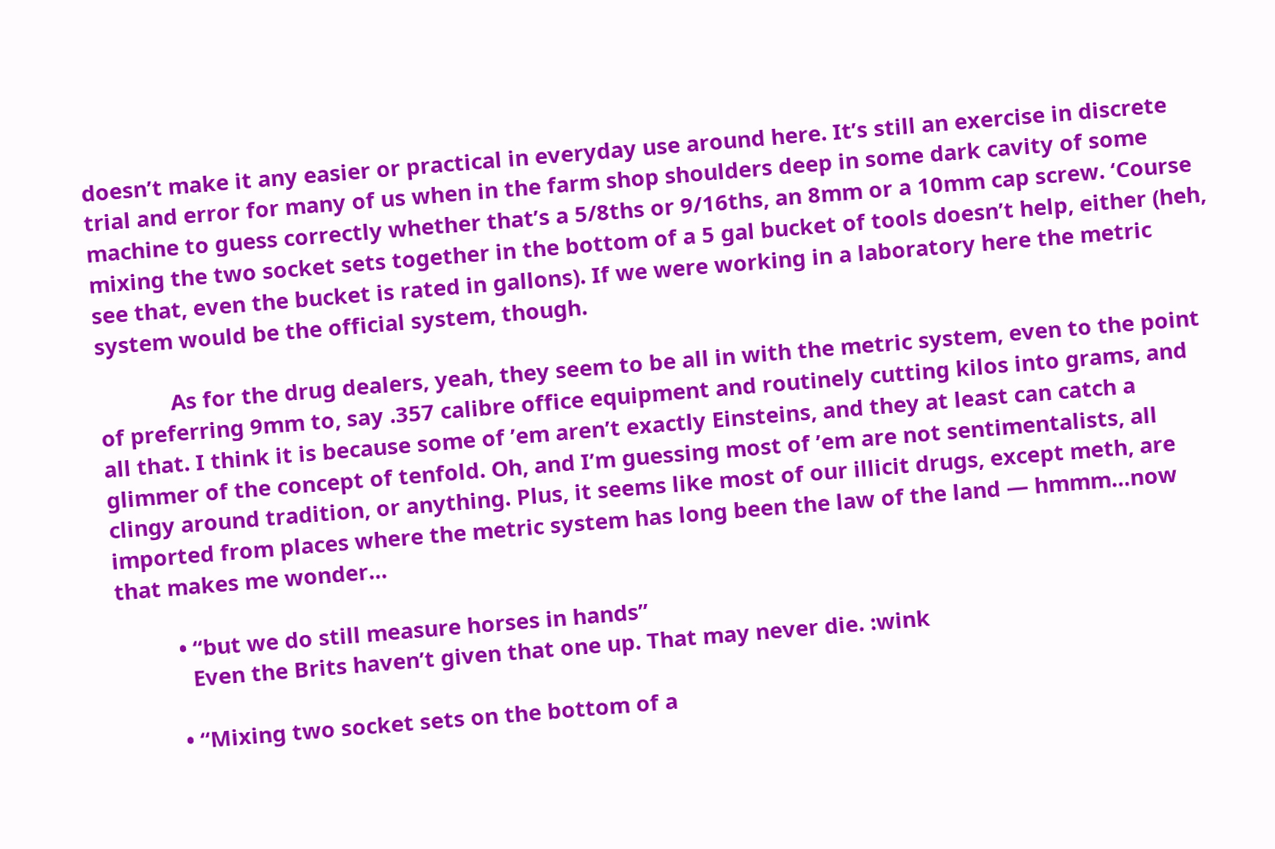doesn’t make it any easier or practical in everyday use around here. It’s still an exercise in discrete trial and error for many of us when in the farm shop shoulders deep in some dark cavity of some machine to guess correctly whether that’s a 5/8ths or 9/16ths, an 8mm or a 10mm cap screw. ‘Course mixing the two socket sets together in the bottom of a 5 gal bucket of tools doesn’t help, either (heh, see that, even the bucket is rated in gallons). If we were working in a laboratory here the metric system would be the official system, though.

            As for the drug dealers, yeah, they seem to be all in with the metric system, even to the point of preferring 9mm to, say .357 calibre office equipment and routinely cutting kilos into grams, and all that. I think it is because some of ’em aren’t exactly Einsteins, and they at least can catch a glimmer of the concept of tenfold. Oh, and I’m guessing most of ’em are not sentimentalists, all clingy around tradition, or anything. Plus, it seems like most of our illicit drugs, except meth, are imported from places where the metric system has long been the law of the land — hmmm…now that makes me wonder…

          • “but we do still measure horses in hands”
            Even the Brits haven’t given that one up. That may never die. :wink

          • “Mixing two socket sets on the bottom of a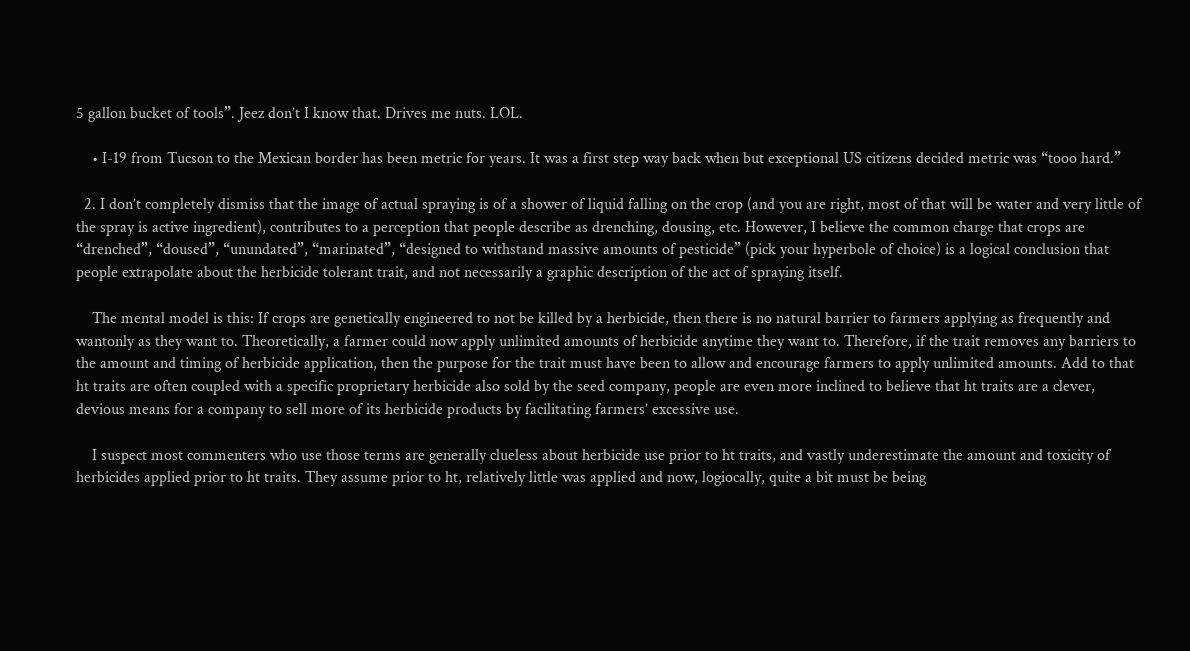5 gallon bucket of tools”. Jeez don’t I know that. Drives me nuts. LOL.

    • I-19 from Tucson to the Mexican border has been metric for years. It was a first step way back when but exceptional US citizens decided metric was “tooo hard.”

  2. I don’t completely dismiss that the image of actual spraying is of a shower of liquid falling on the crop (and you are right, most of that will be water and very little of the spray is active ingredient), contributes to a perception that people describe as drenching, dousing, etc. However, I believe the common charge that crops are “drenched”, “doused”, “unundated”, “marinated”, “designed to withstand massive amounts of pesticide” (pick your hyperbole of choice) is a logical conclusion that people extrapolate about the herbicide tolerant trait, and not necessarily a graphic description of the act of spraying itself.

    The mental model is this: If crops are genetically engineered to not be killed by a herbicide, then there is no natural barrier to farmers applying as frequently and wantonly as they want to. Theoretically, a farmer could now apply unlimited amounts of herbicide anytime they want to. Therefore, if the trait removes any barriers to the amount and timing of herbicide application, then the purpose for the trait must have been to allow and encourage farmers to apply unlimited amounts. Add to that ht traits are often coupled with a specific proprietary herbicide also sold by the seed company, people are even more inclined to believe that ht traits are a clever, devious means for a company to sell more of its herbicide products by facilitating farmers’ excessive use.

    I suspect most commenters who use those terms are generally clueless about herbicide use prior to ht traits, and vastly underestimate the amount and toxicity of herbicides applied prior to ht traits. They assume prior to ht, relatively little was applied and now, logiocally, quite a bit must be being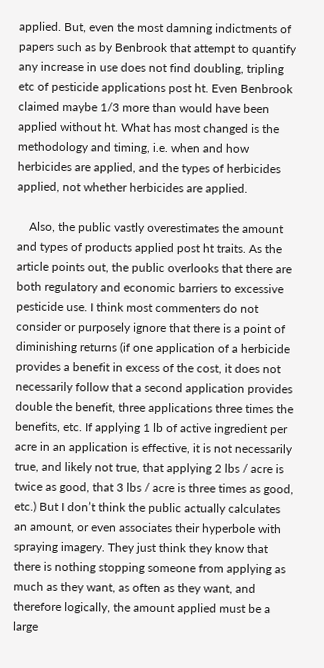applied. But, even the most damning indictments of papers such as by Benbrook that attempt to quantify any increase in use does not find doubling, tripling etc of pesticide applications post ht. Even Benbrook claimed maybe 1/3 more than would have been applied without ht. What has most changed is the methodology and timing, i.e. when and how herbicides are applied, and the types of herbicides applied, not whether herbicides are applied.

    Also, the public vastly overestimates the amount and types of products applied post ht traits. As the article points out, the public overlooks that there are both regulatory and economic barriers to excessive pesticide use. I think most commenters do not consider or purposely ignore that there is a point of diminishing returns (if one application of a herbicide provides a benefit in excess of the cost, it does not necessarily follow that a second application provides double the benefit, three applications three times the benefits, etc. If applying 1 lb of active ingredient per acre in an application is effective, it is not necessarily true, and likely not true, that applying 2 lbs / acre is twice as good, that 3 lbs / acre is three times as good, etc.) But I don’t think the public actually calculates an amount, or even associates their hyperbole with spraying imagery. They just think they know that there is nothing stopping someone from applying as much as they want, as often as they want, and therefore logically, the amount applied must be a large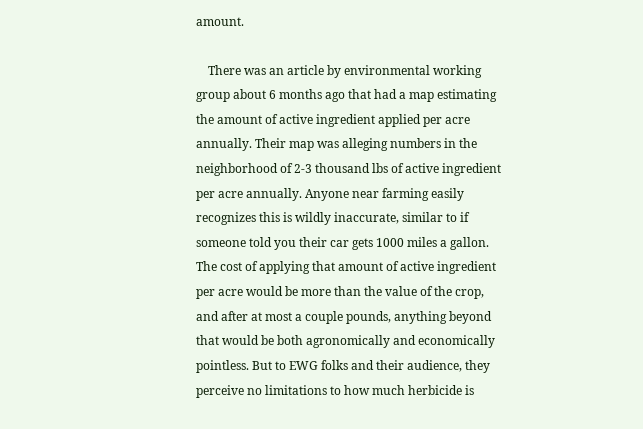amount.

    There was an article by environmental working group about 6 months ago that had a map estimating the amount of active ingredient applied per acre annually. Their map was alleging numbers in the neighborhood of 2-3 thousand lbs of active ingredient per acre annually. Anyone near farming easily recognizes this is wildly inaccurate, similar to if someone told you their car gets 1000 miles a gallon. The cost of applying that amount of active ingredient per acre would be more than the value of the crop, and after at most a couple pounds, anything beyond that would be both agronomically and economically pointless. But to EWG folks and their audience, they perceive no limitations to how much herbicide is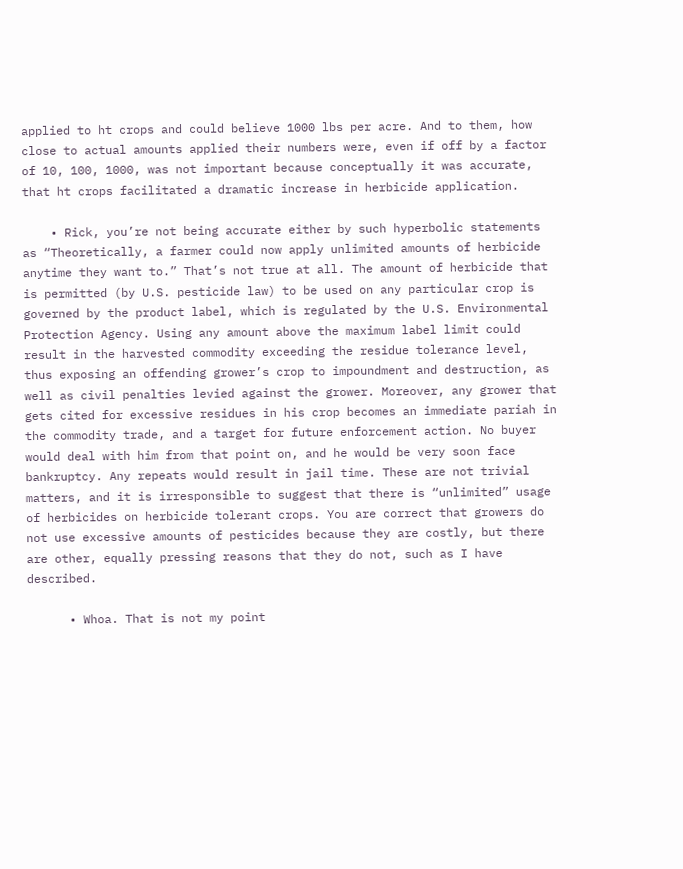applied to ht crops and could believe 1000 lbs per acre. And to them, how close to actual amounts applied their numbers were, even if off by a factor of 10, 100, 1000, was not important because conceptually it was accurate, that ht crops facilitated a dramatic increase in herbicide application.

    • Rick, you’re not being accurate either by such hyperbolic statements as “Theoretically, a farmer could now apply unlimited amounts of herbicide anytime they want to.” That’s not true at all. The amount of herbicide that is permitted (by U.S. pesticide law) to be used on any particular crop is governed by the product label, which is regulated by the U.S. Environmental Protection Agency. Using any amount above the maximum label limit could result in the harvested commodity exceeding the residue tolerance level, thus exposing an offending grower’s crop to impoundment and destruction, as well as civil penalties levied against the grower. Moreover, any grower that gets cited for excessive residues in his crop becomes an immediate pariah in the commodity trade, and a target for future enforcement action. No buyer would deal with him from that point on, and he would be very soon face bankruptcy. Any repeats would result in jail time. These are not trivial matters, and it is irresponsible to suggest that there is “unlimited” usage of herbicides on herbicide tolerant crops. You are correct that growers do not use excessive amounts of pesticides because they are costly, but there are other, equally pressing reasons that they do not, such as I have described.

      • Whoa. That is not my point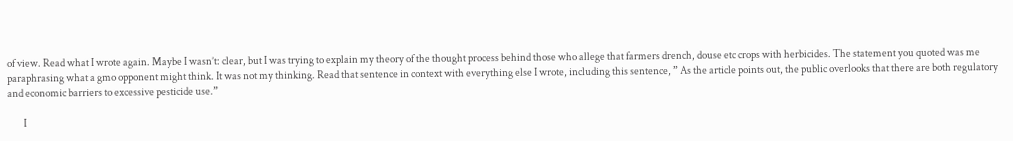of view. Read what I wrote again. Maybe I wasn’t: clear, but I was trying to explain my theory of the thought process behind those who allege that farmers drench, douse etc crops with herbicides. The statement you quoted was me paraphrasing what a gmo opponent might think. It was not my thinking. Read that sentence in context with everything else I wrote, including this sentence, ” As the article points out, the public overlooks that there are both regulatory and economic barriers to excessive pesticide use.”

        I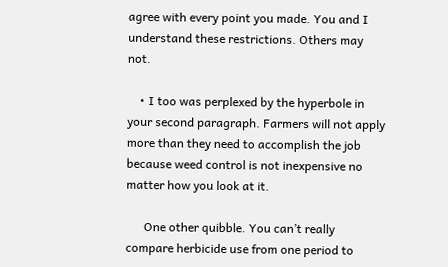agree with every point you made. You and I understand these restrictions. Others may not.

    • I too was perplexed by the hyperbole in your second paragraph. Farmers will not apply more than they need to accomplish the job because weed control is not inexpensive no matter how you look at it.

      One other quibble. You can’t really compare herbicide use from one period to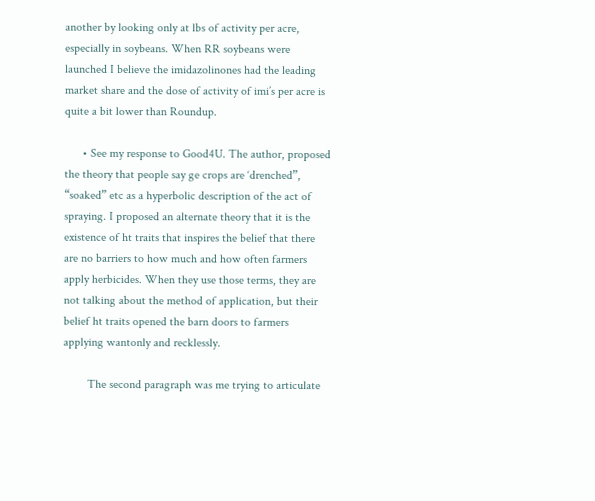another by looking only at lbs of activity per acre, especially in soybeans. When RR soybeans were launched I believe the imidazolinones had the leading market share and the dose of activity of imi’s per acre is quite a bit lower than Roundup.

      • See my response to Good4U. The author, proposed the theory that people say ge crops are ‘drenched”, “soaked” etc as a hyperbolic description of the act of spraying. I proposed an alternate theory that it is the existence of ht traits that inspires the belief that there are no barriers to how much and how often farmers apply herbicides. When they use those terms, they are not talking about the method of application, but their belief ht traits opened the barn doors to farmers applying wantonly and recklessly.

        The second paragraph was me trying to articulate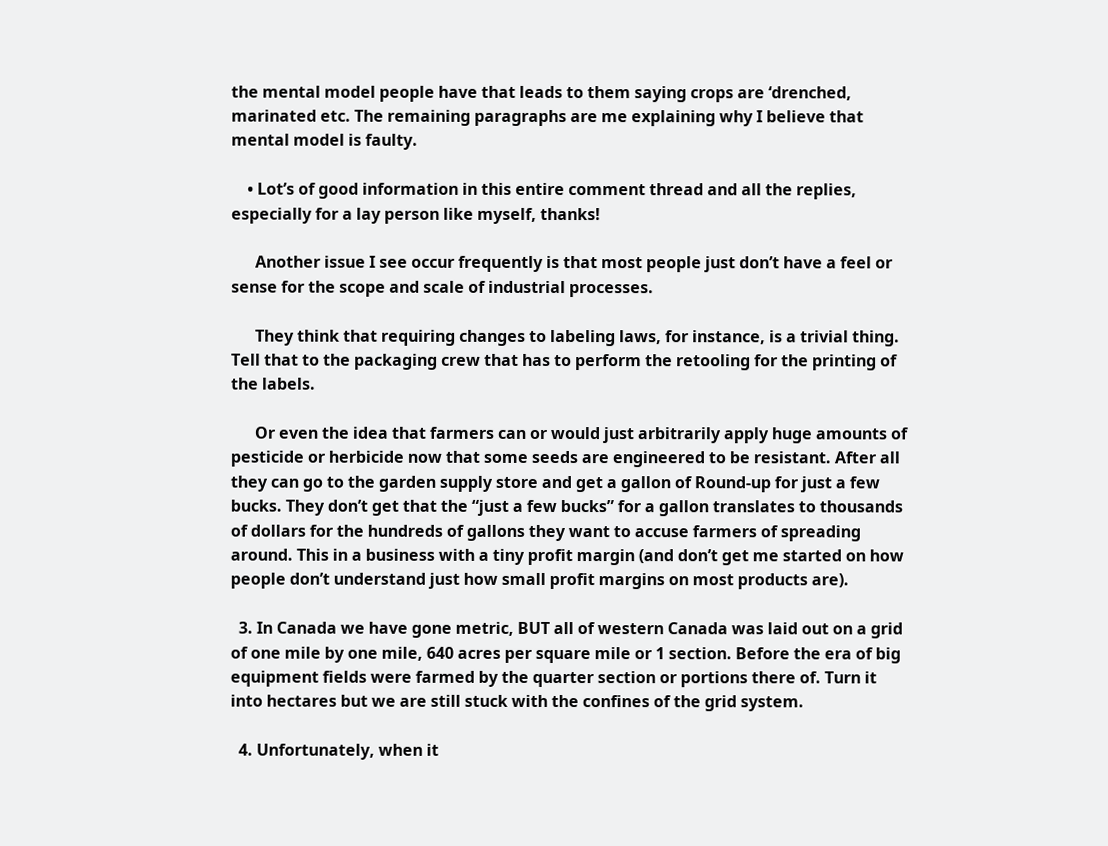the mental model people have that leads to them saying crops are ‘drenched, marinated etc. The remaining paragraphs are me explaining why I believe that mental model is faulty.

    • Lot’s of good information in this entire comment thread and all the replies, especially for a lay person like myself, thanks!

      Another issue I see occur frequently is that most people just don’t have a feel or sense for the scope and scale of industrial processes.

      They think that requiring changes to labeling laws, for instance, is a trivial thing. Tell that to the packaging crew that has to perform the retooling for the printing of the labels.

      Or even the idea that farmers can or would just arbitrarily apply huge amounts of pesticide or herbicide now that some seeds are engineered to be resistant. After all they can go to the garden supply store and get a gallon of Round-up for just a few bucks. They don’t get that the “just a few bucks” for a gallon translates to thousands of dollars for the hundreds of gallons they want to accuse farmers of spreading around. This in a business with a tiny profit margin (and don’t get me started on how people don’t understand just how small profit margins on most products are).

  3. In Canada we have gone metric, BUT all of western Canada was laid out on a grid of one mile by one mile, 640 acres per square mile or 1 section. Before the era of big equipment fields were farmed by the quarter section or portions there of. Turn it into hectares but we are still stuck with the confines of the grid system.

  4. Unfortunately, when it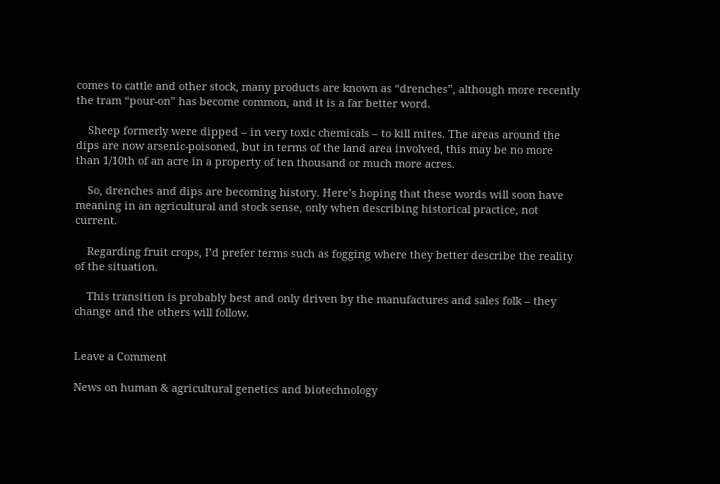comes to cattle and other stock, many products are known as “drenches”, although more recently the tram “pour-on” has become common, and it is a far better word.

    Sheep formerly were dipped – in very toxic chemicals – to kill mites. The areas around the dips are now arsenic-poisoned, but in terms of the land area involved, this may be no more than 1/10th of an acre in a property of ten thousand or much more acres.

    So, drenches and dips are becoming history. Here’s hoping that these words will soon have meaning in an agricultural and stock sense, only when describing historical practice, not current.

    Regarding fruit crops, I’d prefer terms such as fogging where they better describe the reality of the situation.

    This transition is probably best and only driven by the manufactures and sales folk – they change and the others will follow.


Leave a Comment

News on human & agricultural genetics and biotechnology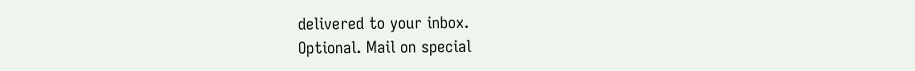delivered to your inbox.
Optional. Mail on special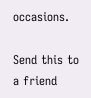occasions.

Send this to a friend